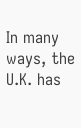In many ways, the U.K. has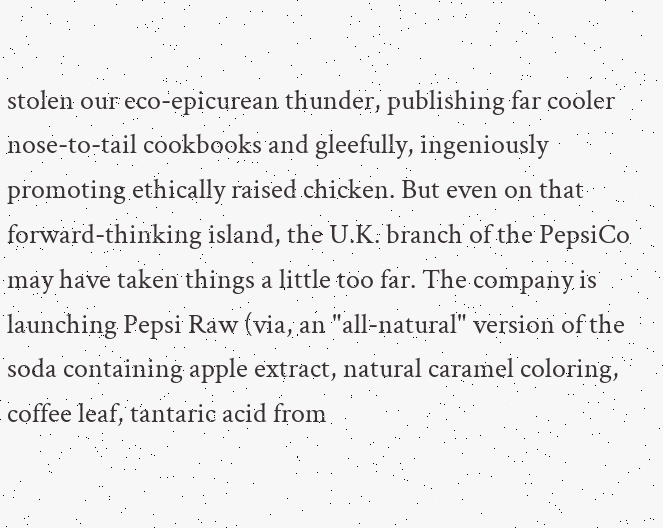stolen our eco-epicurean thunder, publishing far cooler nose-to-tail cookbooks and gleefully, ingeniously promoting ethically raised chicken. But even on that forward-thinking island, the U.K. branch of the PepsiCo may have taken things a little too far. The company is launching Pepsi Raw (via, an "all-natural" version of the soda containing apple extract, natural caramel coloring, coffee leaf, tantaric acid from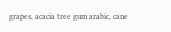grapes, acacia tree gum arabic, cane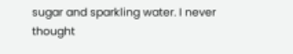sugar and sparkling water. I never thought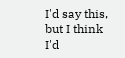I'd say this, but I think I'd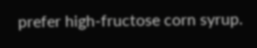prefer high-fructose corn syrup.